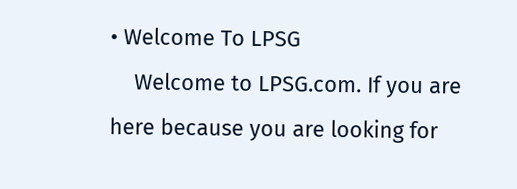• Welcome To LPSG
    Welcome to LPSG.com. If you are here because you are looking for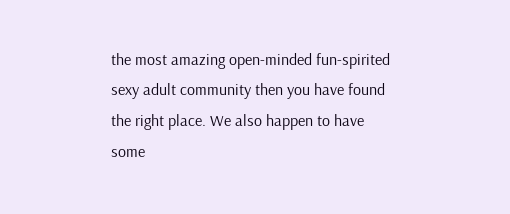the most amazing open-minded fun-spirited sexy adult community then you have found the right place. We also happen to have some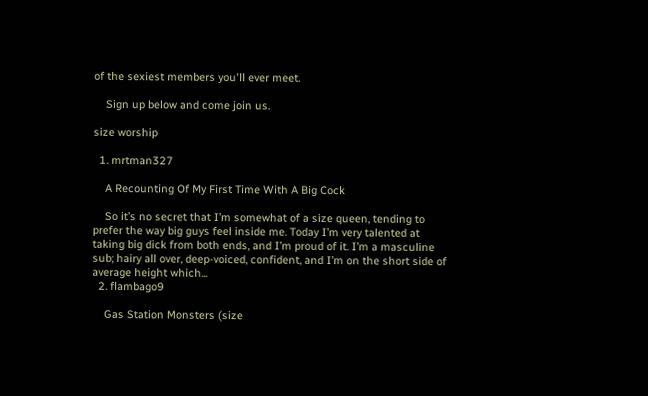of the sexiest members you'll ever meet.

    Sign up below and come join us.

size worship

  1. mrtman327

    A Recounting Of My First Time With A Big Cock

    So it’s no secret that I’m somewhat of a size queen, tending to prefer the way big guys feel inside me. Today I’m very talented at taking big dick from both ends, and I’m proud of it. I’m a masculine sub; hairy all over, deep-voiced, confident, and I’m on the short side of average height which...
  2. flambago9

    Gas Station Monsters (size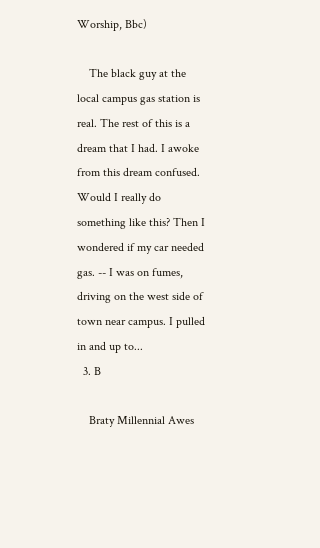Worship, Bbc)

    The black guy at the local campus gas station is real. The rest of this is a dream that I had. I awoke from this dream confused. Would I really do something like this? Then I wondered if my car needed gas. -- I was on fumes, driving on the west side of town near campus. I pulled in and up to...
  3. B

    Braty Millennial Awes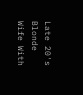Late 20's Blonde Wife With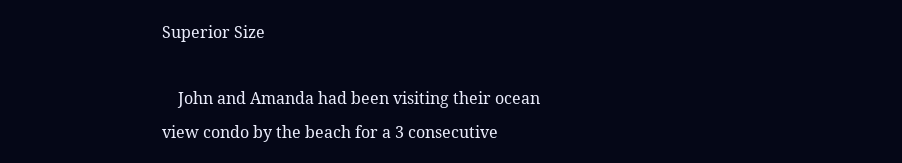Superior Size

    John and Amanda had been visiting their ocean view condo by the beach for a 3 consecutive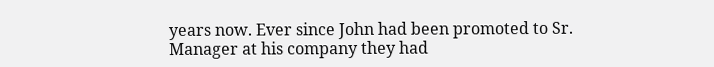years now. Ever since John had been promoted to Sr. Manager at his company they had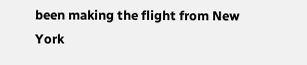been making the flight from New York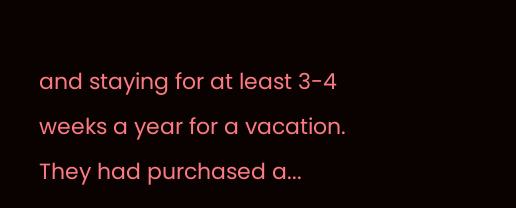and staying for at least 3-4 weeks a year for a vacation. They had purchased a...